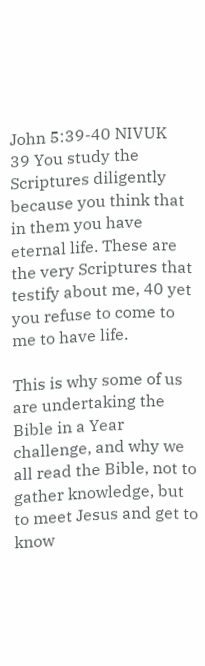John 5:39-40 NIVUK
39 You study the Scriptures diligently because you think that in them you have eternal life. These are the very Scriptures that testify about me, 40 yet you refuse to come to me to have life.

This is why some of us are undertaking the Bible in a Year challenge, and why we all read the Bible, not to gather knowledge, but to meet Jesus and get to know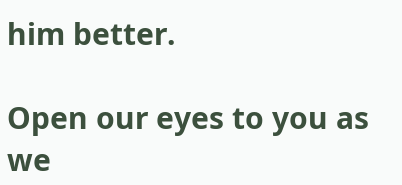him better.

Open our eyes to you as we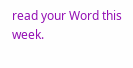read your Word this week.